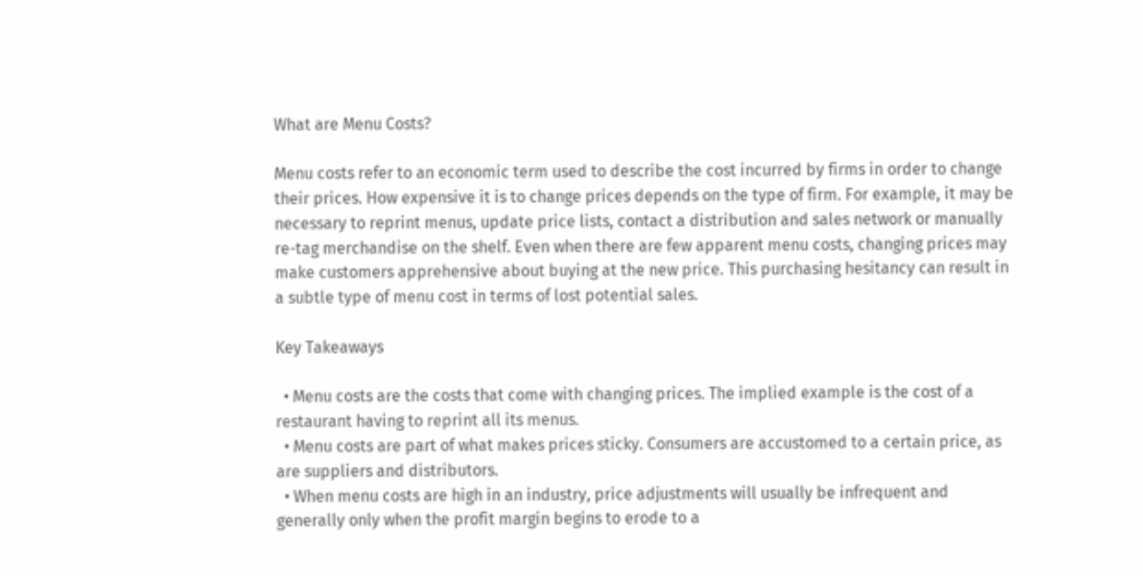What are Menu Costs?

Menu costs refer to an economic term used to describe the cost incurred by firms in order to change their prices. How expensive it is to change prices depends on the type of firm. For example, it may be necessary to reprint menus, update price lists, contact a distribution and sales network or manually re-tag merchandise on the shelf. Even when there are few apparent menu costs, changing prices may make customers apprehensive about buying at the new price. This purchasing hesitancy can result in a subtle type of menu cost in terms of lost potential sales.

Key Takeaways

  • Menu costs are the costs that come with changing prices. The implied example is the cost of a restaurant having to reprint all its menus.
  • Menu costs are part of what makes prices sticky. Consumers are accustomed to a certain price, as are suppliers and distributors.
  • When menu costs are high in an industry, price adjustments will usually be infrequent and generally only when the profit margin begins to erode to a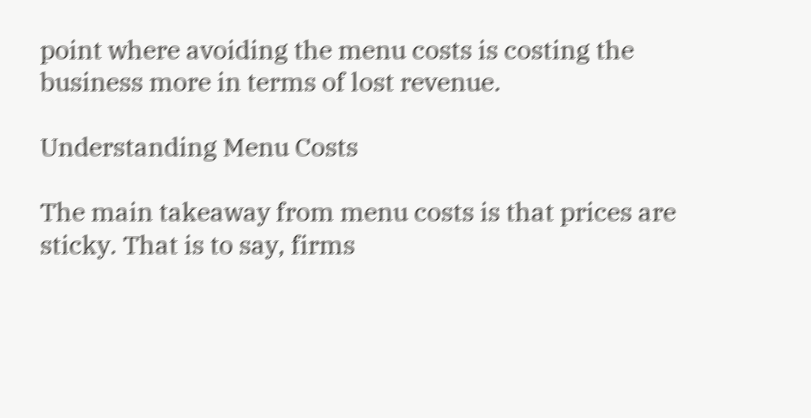point where avoiding the menu costs is costing the business more in terms of lost revenue.

Understanding Menu Costs

The main takeaway from menu costs is that prices are sticky. That is to say, firms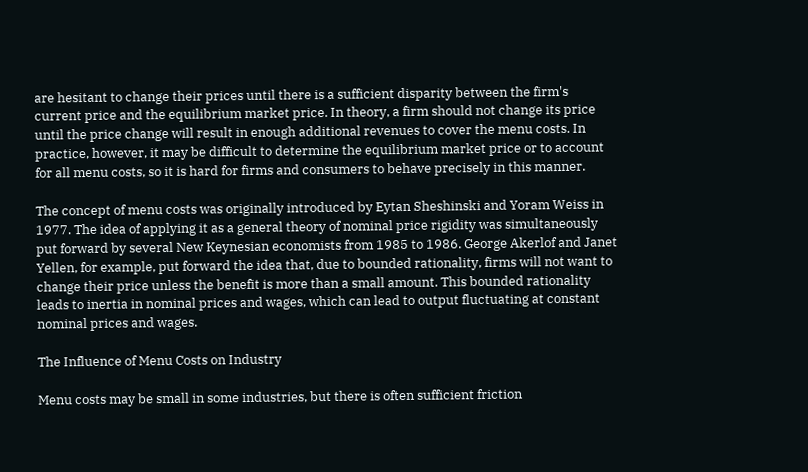are hesitant to change their prices until there is a sufficient disparity between the firm's current price and the equilibrium market price. In theory, a firm should not change its price until the price change will result in enough additional revenues to cover the menu costs. In practice, however, it may be difficult to determine the equilibrium market price or to account for all menu costs, so it is hard for firms and consumers to behave precisely in this manner.

The concept of menu costs was originally introduced by Eytan Sheshinski and Yoram Weiss in 1977. The idea of applying it as a general theory of nominal price rigidity was simultaneously put forward by several New Keynesian economists from 1985 to 1986. George Akerlof and Janet Yellen, for example, put forward the idea that, due to bounded rationality, firms will not want to change their price unless the benefit is more than a small amount. This bounded rationality leads to inertia in nominal prices and wages, which can lead to output fluctuating at constant nominal prices and wages.

The Influence of Menu Costs on Industry

Menu costs may be small in some industries, but there is often sufficient friction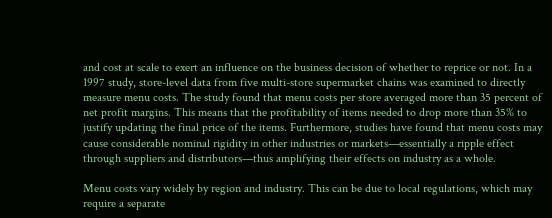and cost at scale to exert an influence on the business decision of whether to reprice or not. In a 1997 study, store-level data from five multi-store supermarket chains was examined to directly measure menu costs. The study found that menu costs per store averaged more than 35 percent of net profit margins. This means that the profitability of items needed to drop more than 35% to justify updating the final price of the items. Furthermore, studies have found that menu costs may cause considerable nominal rigidity in other industries or markets—essentially a ripple effect through suppliers and distributors—thus amplifying their effects on industry as a whole.

Menu costs vary widely by region and industry. This can be due to local regulations, which may require a separate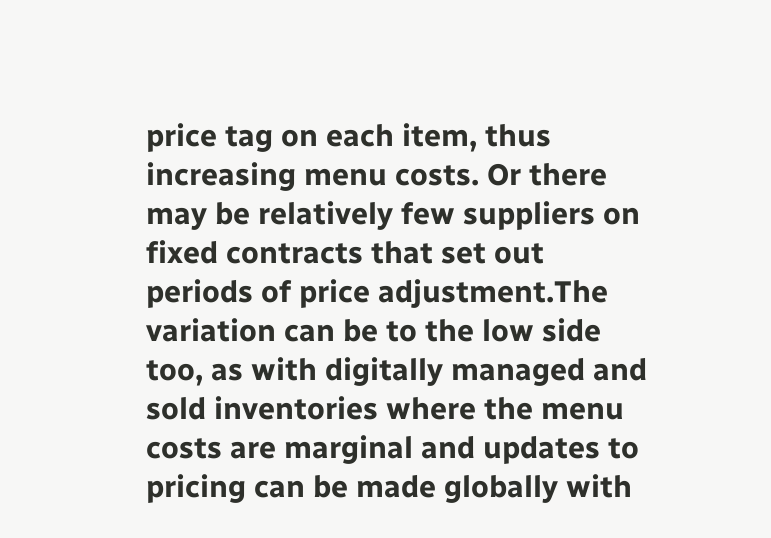price tag on each item, thus increasing menu costs. Or there may be relatively few suppliers on fixed contracts that set out periods of price adjustment.The variation can be to the low side too, as with digitally managed and sold inventories where the menu costs are marginal and updates to pricing can be made globally with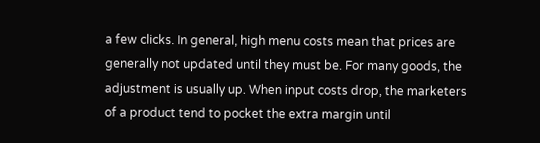a few clicks. In general, high menu costs mean that prices are generally not updated until they must be. For many goods, the adjustment is usually up. When input costs drop, the marketers of a product tend to pocket the extra margin until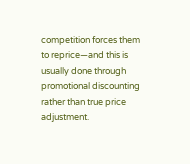competition forces them to reprice—and this is usually done through promotional discounting rather than true price adjustment.